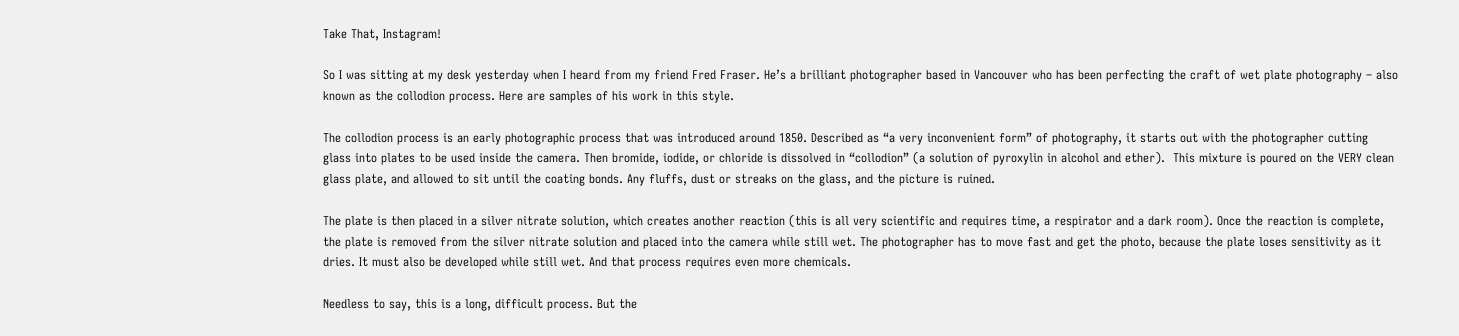Take That, Instagram!

So I was sitting at my desk yesterday when I heard from my friend Fred Fraser. He’s a brilliant photographer based in Vancouver who has been perfecting the craft of wet plate photography – also known as the collodion process. Here are samples of his work in this style.

The collodion process is an early photographic process that was introduced around 1850. Described as “a very inconvenient form” of photography, it starts out with the photographer cutting glass into plates to be used inside the camera. Then bromide, iodide, or chloride is dissolved in “collodion” (a solution of pyroxylin in alcohol and ether).  This mixture is poured on the VERY clean glass plate, and allowed to sit until the coating bonds. Any fluffs, dust or streaks on the glass, and the picture is ruined.

The plate is then placed in a silver nitrate solution, which creates another reaction (this is all very scientific and requires time, a respirator and a dark room). Once the reaction is complete, the plate is removed from the silver nitrate solution and placed into the camera while still wet. The photographer has to move fast and get the photo, because the plate loses sensitivity as it dries. It must also be developed while still wet. And that process requires even more chemicals.

Needless to say, this is a long, difficult process. But the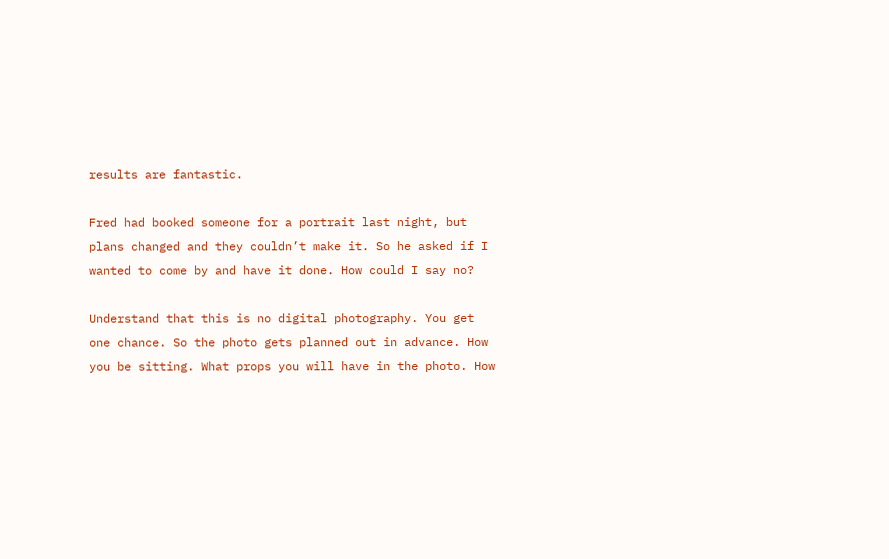results are fantastic.

Fred had booked someone for a portrait last night, but plans changed and they couldn’t make it. So he asked if I wanted to come by and have it done. How could I say no?

Understand that this is no digital photography. You get one chance. So the photo gets planned out in advance. How you be sitting. What props you will have in the photo. How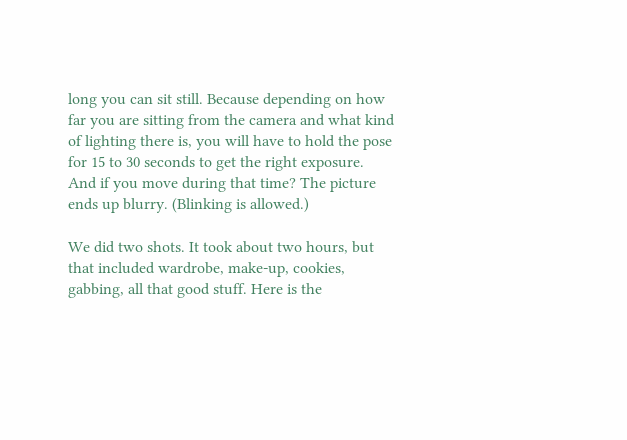long you can sit still. Because depending on how far you are sitting from the camera and what kind of lighting there is, you will have to hold the pose for 15 to 30 seconds to get the right exposure. And if you move during that time? The picture ends up blurry. (Blinking is allowed.)

We did two shots. It took about two hours, but that included wardrobe, make-up, cookies, gabbing, all that good stuff. Here is the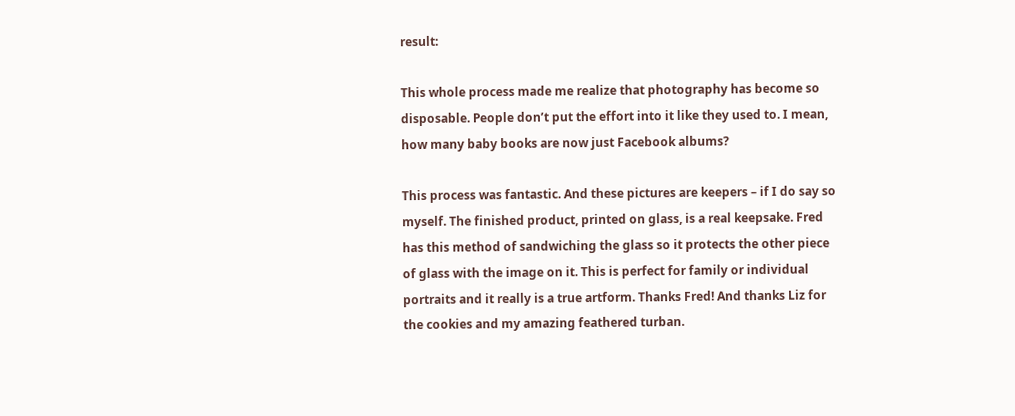result:

This whole process made me realize that photography has become so disposable. People don’t put the effort into it like they used to. I mean, how many baby books are now just Facebook albums?

This process was fantastic. And these pictures are keepers – if I do say so myself. The finished product, printed on glass, is a real keepsake. Fred has this method of sandwiching the glass so it protects the other piece of glass with the image on it. This is perfect for family or individual portraits and it really is a true artform. Thanks Fred! And thanks Liz for the cookies and my amazing feathered turban.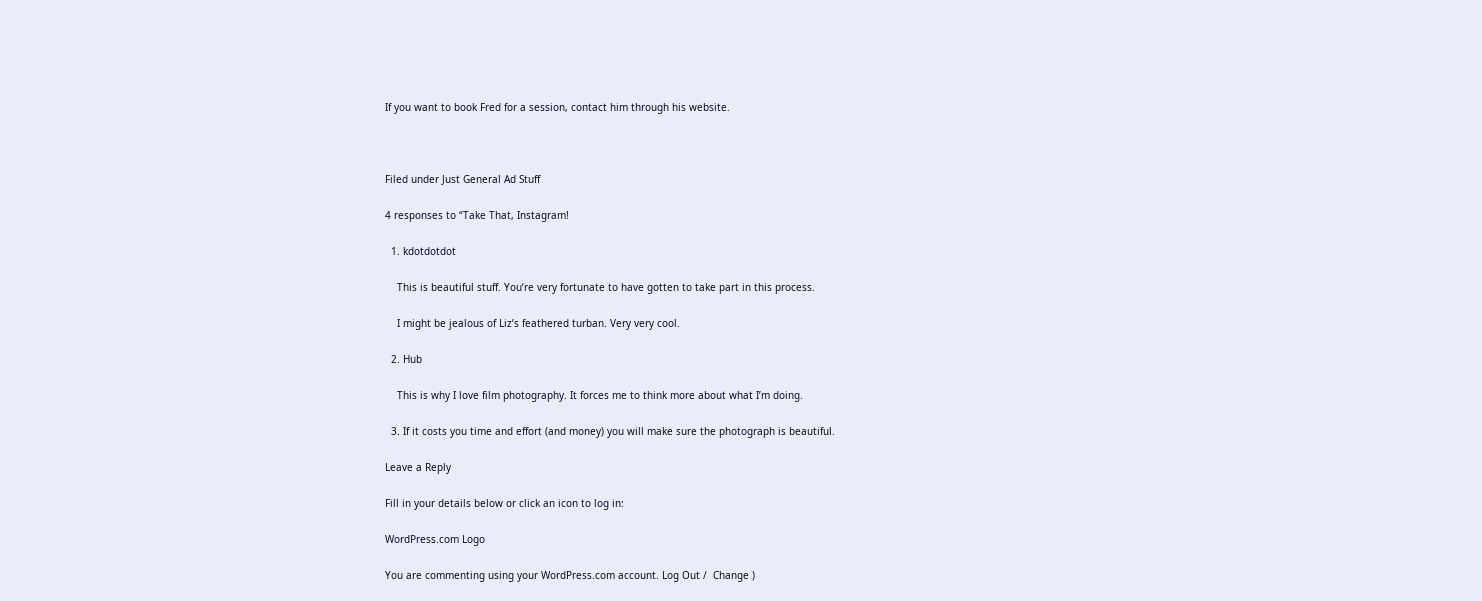If you want to book Fred for a session, contact him through his website.



Filed under Just General Ad Stuff

4 responses to “Take That, Instagram!

  1. kdotdotdot

    This is beautiful stuff. You’re very fortunate to have gotten to take part in this process.

    I might be jealous of Liz’s feathered turban. Very very cool.

  2. Hub

    This is why I love film photography. It forces me to think more about what I’m doing.

  3. If it costs you time and effort (and money) you will make sure the photograph is beautiful.

Leave a Reply

Fill in your details below or click an icon to log in:

WordPress.com Logo

You are commenting using your WordPress.com account. Log Out /  Change )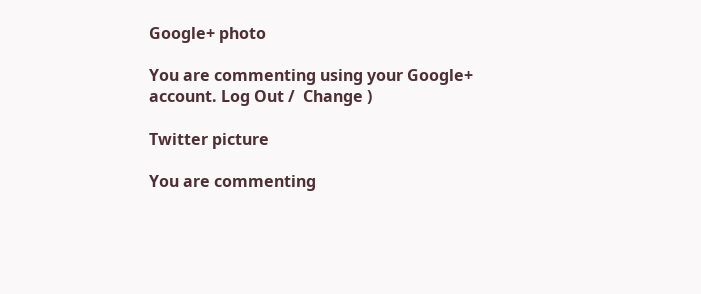Google+ photo

You are commenting using your Google+ account. Log Out /  Change )

Twitter picture

You are commenting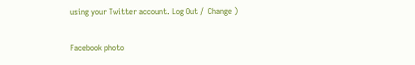using your Twitter account. Log Out /  Change )

Facebook photo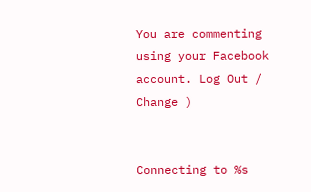You are commenting using your Facebook account. Log Out /  Change )


Connecting to %s